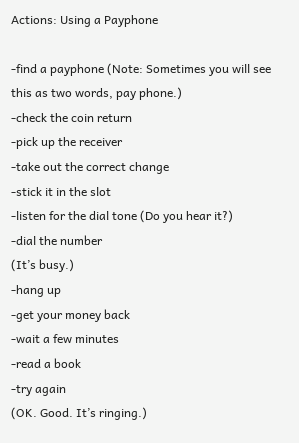Actions: Using a Payphone

-find a payphone (Note: Sometimes you will see this as two words, pay phone.)
-check the coin return
-pick up the receiver
-take out the correct change
-stick it in the slot
-listen for the dial tone (Do you hear it?)
-dial the number
(It’s busy.)
-hang up
-get your money back
-wait a few minutes
-read a book
-try again
(OK. Good. It’s ringing.)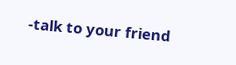-talk to your friend